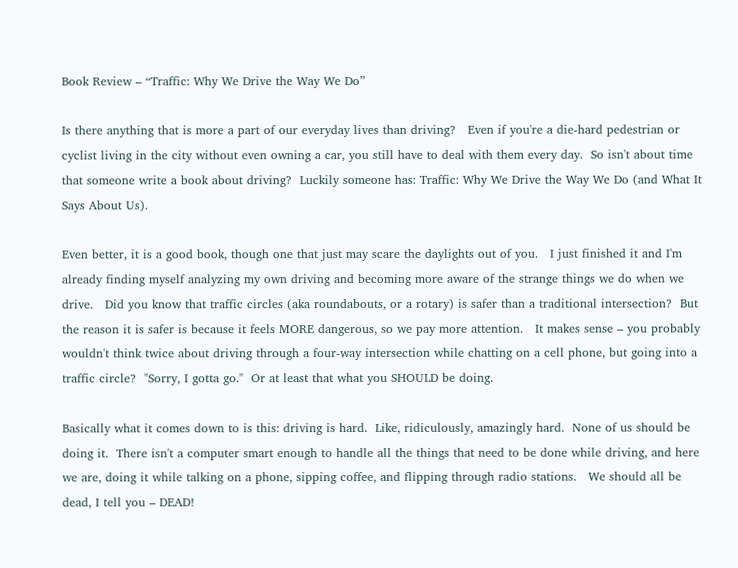Book Review – “Traffic: Why We Drive the Way We Do”

Is there anything that is more a part of our everyday lives than driving?   Even if you're a die-hard pedestrian or cyclist living in the city without even owning a car, you still have to deal with them every day.  So isn't about time that someone write a book about driving?  Luckily someone has: Traffic: Why We Drive the Way We Do (and What It Says About Us).

Even better, it is a good book, though one that just may scare the daylights out of you.   I just finished it and I'm already finding myself analyzing my own driving and becoming more aware of the strange things we do when we drive.   Did you know that traffic circles (aka roundabouts, or a rotary) is safer than a traditional intersection?  But the reason it is safer is because it feels MORE dangerous, so we pay more attention.   It makes sense – you probably wouldn't think twice about driving through a four-way intersection while chatting on a cell phone, but going into a traffic circle?  "Sorry, I gotta go."  Or at least that what you SHOULD be doing.

Basically what it comes down to is this: driving is hard.  Like, ridiculously, amazingly hard.  None of us should be doing it.  There isn't a computer smart enough to handle all the things that need to be done while driving, and here we are, doing it while talking on a phone, sipping coffee, and flipping through radio stations.   We should all be dead, I tell you – DEAD!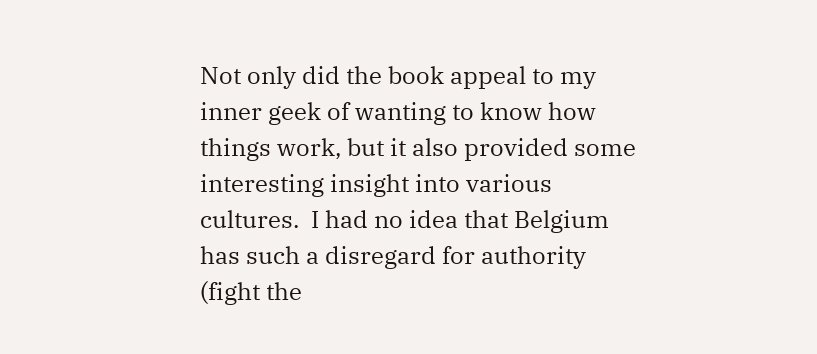Not only did the book appeal to my inner geek of wanting to know how things work, but it also provided some interesting insight into various cultures.  I had no idea that Belgium has such a disregard for authority (fight the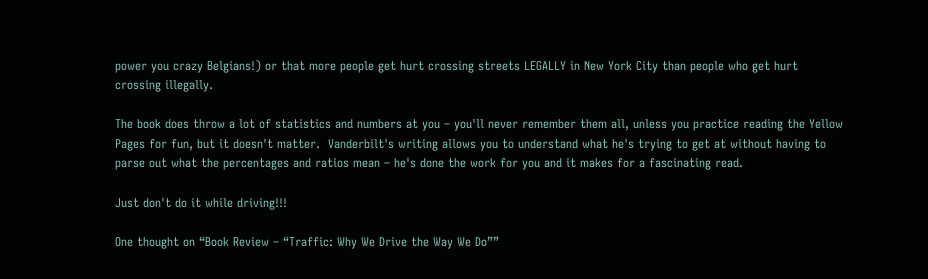power you crazy Belgians!) or that more people get hurt crossing streets LEGALLY in New York City than people who get hurt crossing illegally.

The book does throw a lot of statistics and numbers at you – you'll never remember them all, unless you practice reading the Yellow Pages for fun, but it doesn't matter.  Vanderbilt's writing allows you to understand what he's trying to get at without having to parse out what the percentages and ratios mean – he's done the work for you and it makes for a fascinating read.

Just don't do it while driving!!!

One thought on “Book Review – “Traffic: Why We Drive the Way We Do””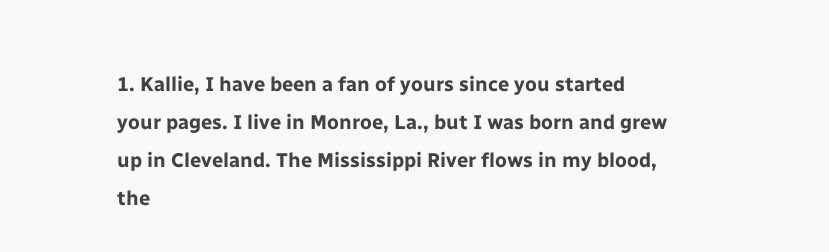1. Kallie, I have been a fan of yours since you started your pages. I live in Monroe, La., but I was born and grew up in Cleveland. The Mississippi River flows in my blood, the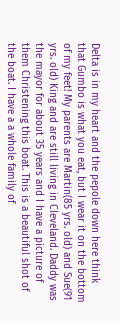Delta is in my heart and the pepole down here think that Gumbo is what you eat, but I wear it on the bottom of my feet! My parents are Martin(85 yrs. old) and Sue(91 yrs. old) King and are still living in Cleveland. Daddy was the mayor for about 35 years and I have a picture of them Christening this boat. This is a beautiful shot of the boat. I have a a whole family of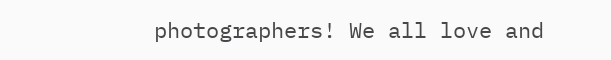photographers! We all love and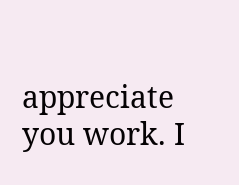appreciate you work. I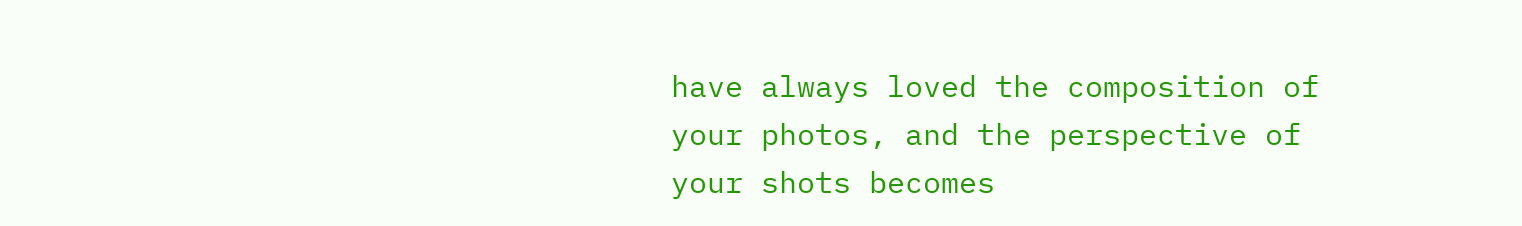have always loved the composition of your photos, and the perspective of your shots becomes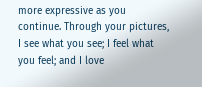more expressive as you continue. Through your pictures, I see what you see; I feel what you feel; and I love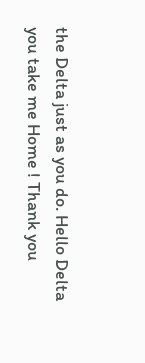the Delta just as you do. Hello Delta you take me Home ! Thank you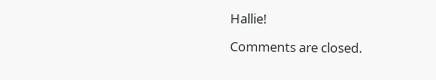Hallie!

Comments are closed.